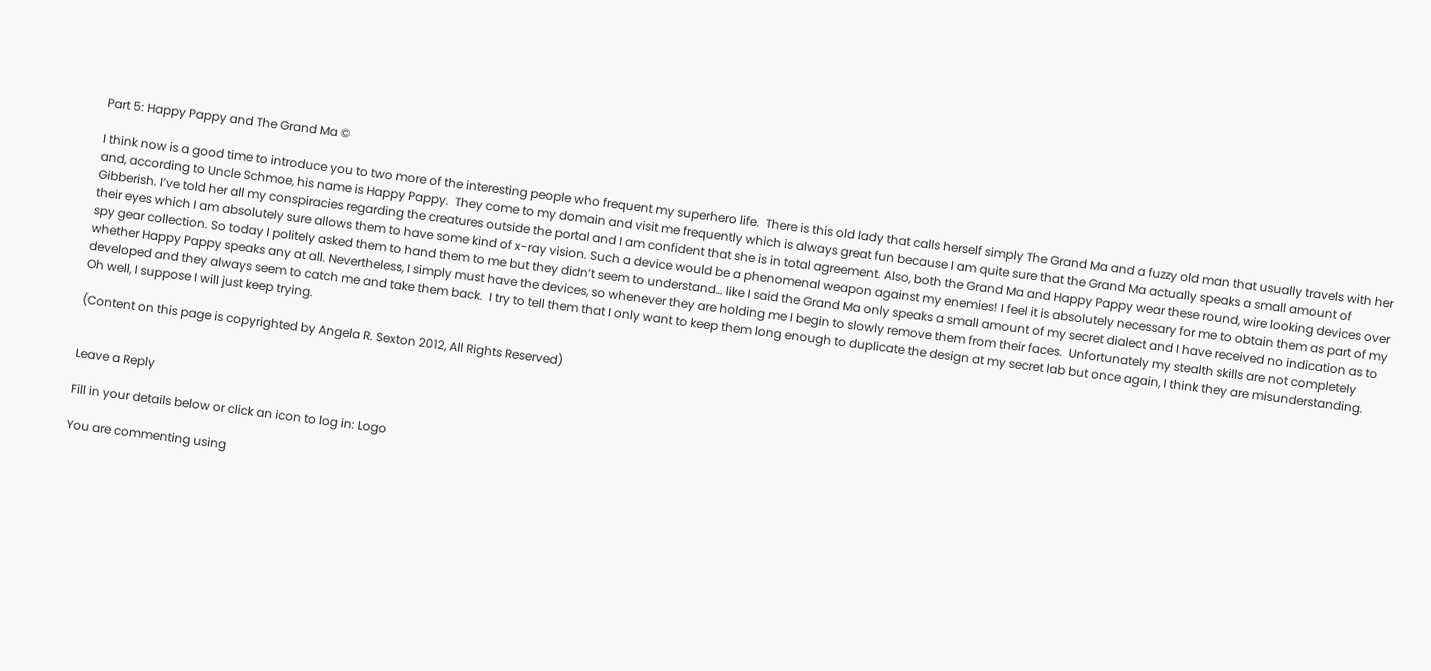Part 5: Happy Pappy and The Grand Ma ©

I think now is a good time to introduce you to two more of the interesting people who frequent my superhero life.  There is this old lady that calls herself simply The Grand Ma and a fuzzy old man that usually travels with her and, according to Uncle Schmoe, his name is Happy Pappy.  They come to my domain and visit me frequently which is always great fun because I am quite sure that the Grand Ma actually speaks a small amount of Gibberish. I’ve told her all my conspiracies regarding the creatures outside the portal and I am confident that she is in total agreement. Also, both the Grand Ma and Happy Pappy wear these round, wire looking devices over their eyes which I am absolutely sure allows them to have some kind of x-ray vision. Such a device would be a phenomenal weapon against my enemies! I feel it is absolutely necessary for me to obtain them as part of my spy gear collection. So today I politely asked them to hand them to me but they didn’t seem to understand… like I said the Grand Ma only speaks a small amount of my secret dialect and I have received no indication as to whether Happy Pappy speaks any at all. Nevertheless, I simply must have the devices, so whenever they are holding me I begin to slowly remove them from their faces.  Unfortunately my stealth skills are not completely developed and they always seem to catch me and take them back.  I try to tell them that I only want to keep them long enough to duplicate the design at my secret lab but once again, I think they are misunderstanding.  Oh well, I suppose I will just keep trying.

(Content on this page is copyrighted by Angela R. Sexton 2012, All Rights Reserved)


Leave a Reply

Fill in your details below or click an icon to log in: Logo

You are commenting using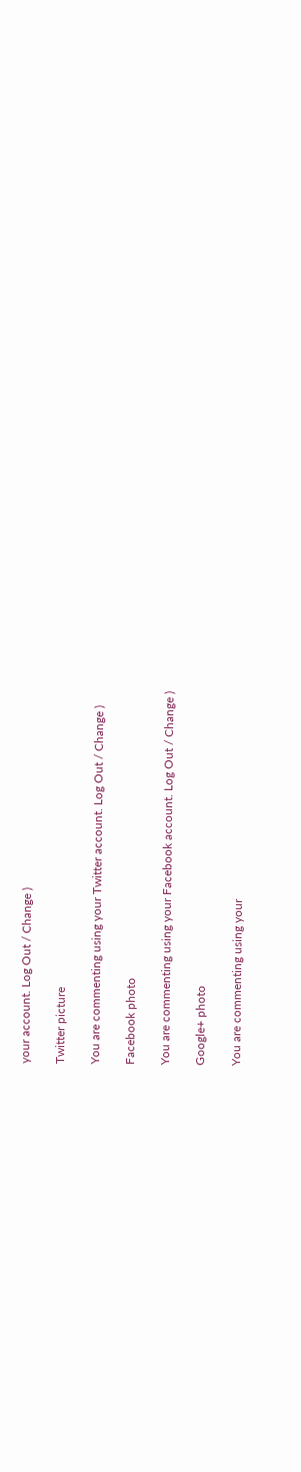your account. Log Out / Change )

Twitter picture

You are commenting using your Twitter account. Log Out / Change )

Facebook photo

You are commenting using your Facebook account. Log Out / Change )

Google+ photo

You are commenting using your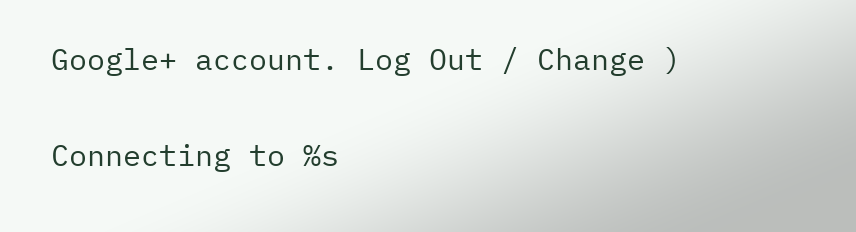Google+ account. Log Out / Change )

Connecting to %s